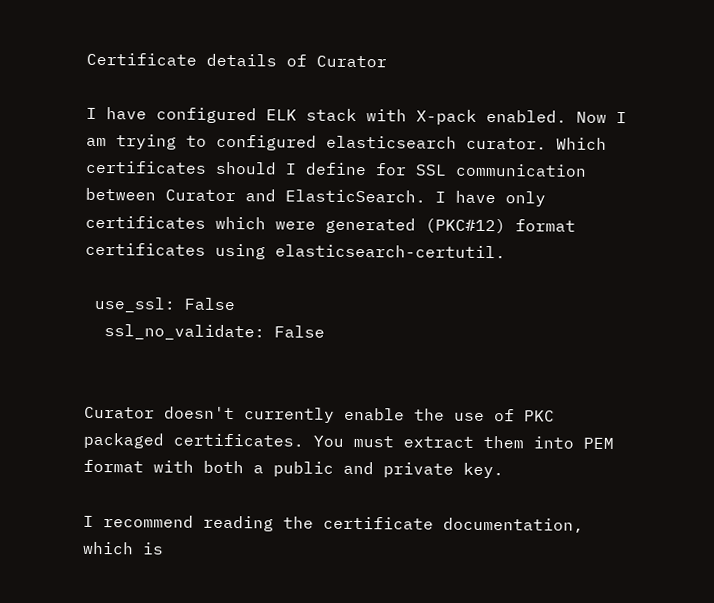Certificate details of Curator

I have configured ELK stack with X-pack enabled. Now I am trying to configured elasticsearch curator. Which certificates should I define for SSL communication between Curator and ElasticSearch. I have only certificates which were generated (PKC#12) format certificates using elasticsearch-certutil.

 use_ssl: False
  ssl_no_validate: False


Curator doesn't currently enable the use of PKC packaged certificates. You must extract them into PEM format with both a public and private key.

I recommend reading the certificate documentation, which is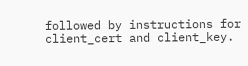followed by instructions for client_cert and client_key.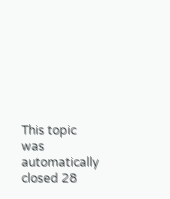This topic was automatically closed 28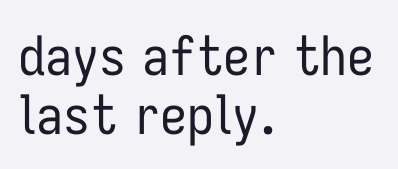days after the last reply.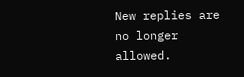New replies are no longer allowed.